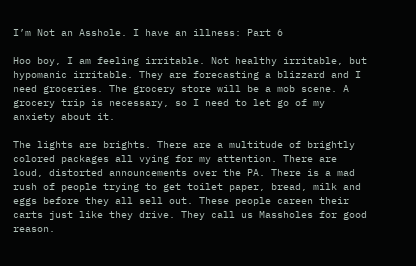I’m Not an Asshole. I have an illness: Part 6

Hoo boy, I am feeling irritable. Not healthy irritable, but hypomanic irritable. They are forecasting a blizzard and I need groceries. The grocery store will be a mob scene. A grocery trip is necessary, so I need to let go of my anxiety about it.

The lights are brights. There are a multitude of brightly colored packages all vying for my attention. There are loud, distorted announcements over the PA. There is a mad rush of people trying to get toilet paper, bread, milk and eggs before they all sell out. These people careen their carts just like they drive. They call us Massholes for good reason.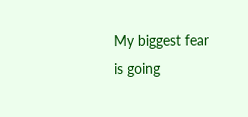My biggest fear is going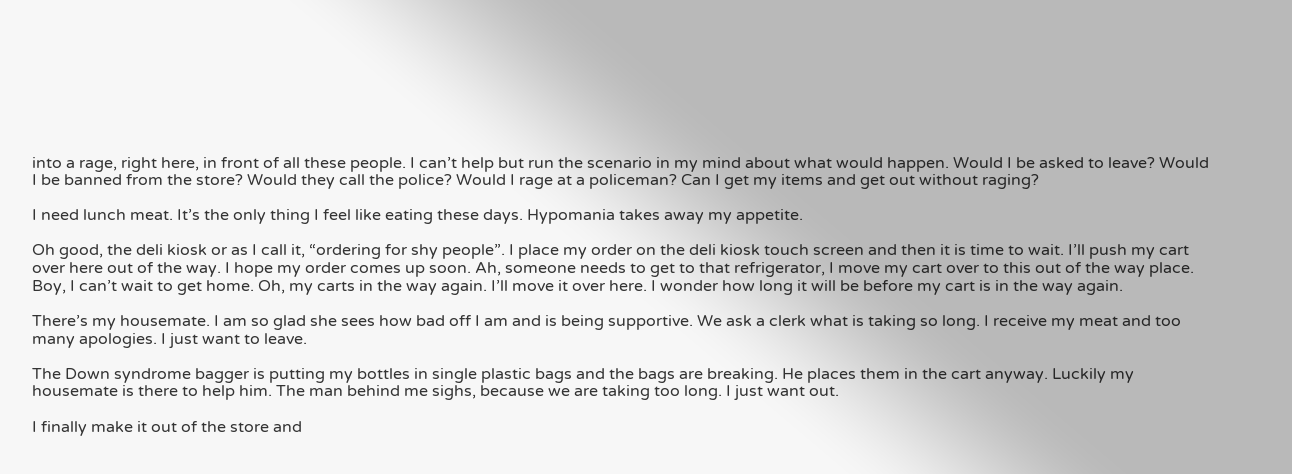into a rage, right here, in front of all these people. I can’t help but run the scenario in my mind about what would happen. Would I be asked to leave? Would I be banned from the store? Would they call the police? Would I rage at a policeman? Can I get my items and get out without raging?

I need lunch meat. It’s the only thing I feel like eating these days. Hypomania takes away my appetite.

Oh good, the deli kiosk or as I call it, “ordering for shy people”. I place my order on the deli kiosk touch screen and then it is time to wait. I’ll push my cart over here out of the way. I hope my order comes up soon. Ah, someone needs to get to that refrigerator, I move my cart over to this out of the way place. Boy, I can’t wait to get home. Oh, my carts in the way again. I’ll move it over here. I wonder how long it will be before my cart is in the way again.

There’s my housemate. I am so glad she sees how bad off I am and is being supportive. We ask a clerk what is taking so long. I receive my meat and too many apologies. I just want to leave.

The Down syndrome bagger is putting my bottles in single plastic bags and the bags are breaking. He places them in the cart anyway. Luckily my housemate is there to help him. The man behind me sighs, because we are taking too long. I just want out.

I finally make it out of the store and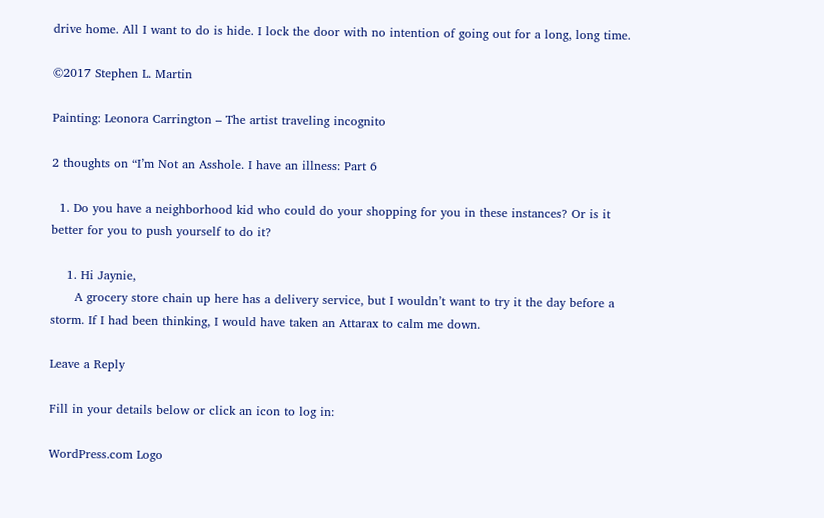drive home. All I want to do is hide. I lock the door with no intention of going out for a long, long time.

©2017 Stephen L. Martin

Painting: Leonora Carrington – The artist traveling incognito

2 thoughts on “I’m Not an Asshole. I have an illness: Part 6

  1. Do you have a neighborhood kid who could do your shopping for you in these instances? Or is it better for you to push yourself to do it?

    1. Hi Jaynie,
      A grocery store chain up here has a delivery service, but I wouldn’t want to try it the day before a storm. If I had been thinking, I would have taken an Attarax to calm me down.

Leave a Reply

Fill in your details below or click an icon to log in:

WordPress.com Logo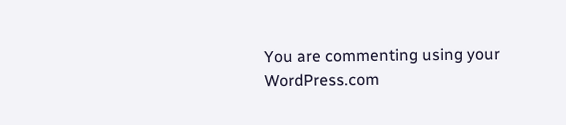You are commenting using your WordPress.com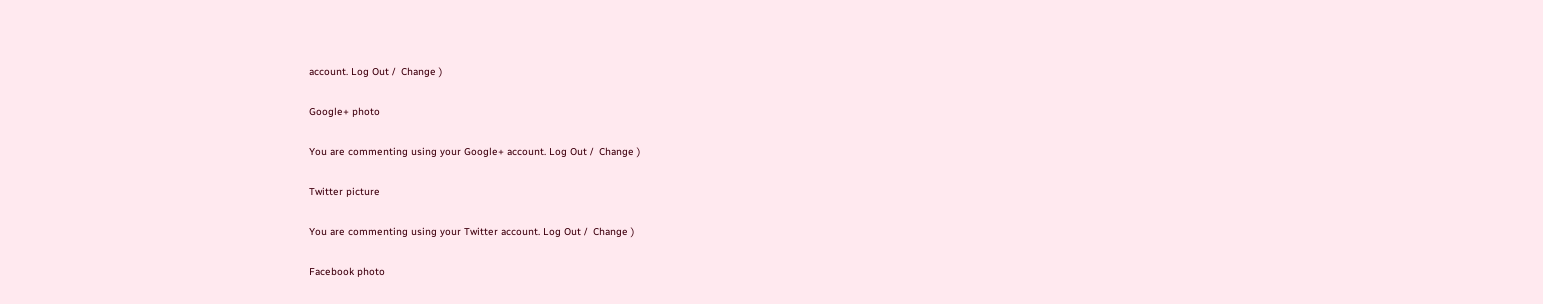account. Log Out /  Change )

Google+ photo

You are commenting using your Google+ account. Log Out /  Change )

Twitter picture

You are commenting using your Twitter account. Log Out /  Change )

Facebook photo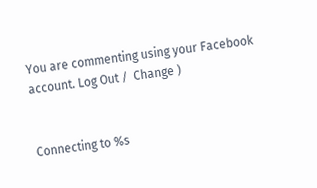You are commenting using your Facebook account. Log Out /  Change )


Connecting to %s